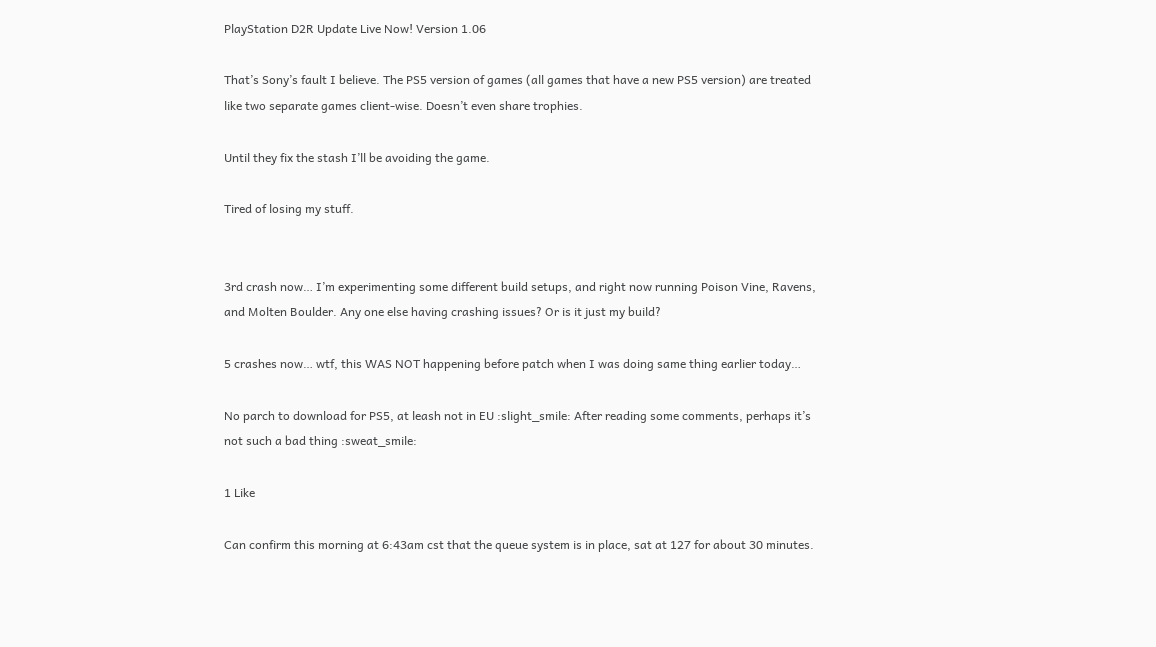PlayStation D2R Update Live Now! Version 1.06

That’s Sony’s fault I believe. The PS5 version of games (all games that have a new PS5 version) are treated like two separate games client-wise. Doesn’t even share trophies.

Until they fix the stash I’ll be avoiding the game.

Tired of losing my stuff.


3rd crash now… I’m experimenting some different build setups, and right now running Poison Vine, Ravens, and Molten Boulder. Any one else having crashing issues? Or is it just my build?

5 crashes now… wtf, this WAS NOT happening before patch when I was doing same thing earlier today…

No parch to download for PS5, at leash not in EU :slight_smile: After reading some comments, perhaps it’s not such a bad thing :sweat_smile:

1 Like

Can confirm this morning at 6:43am cst that the queue system is in place, sat at 127 for about 30 minutes.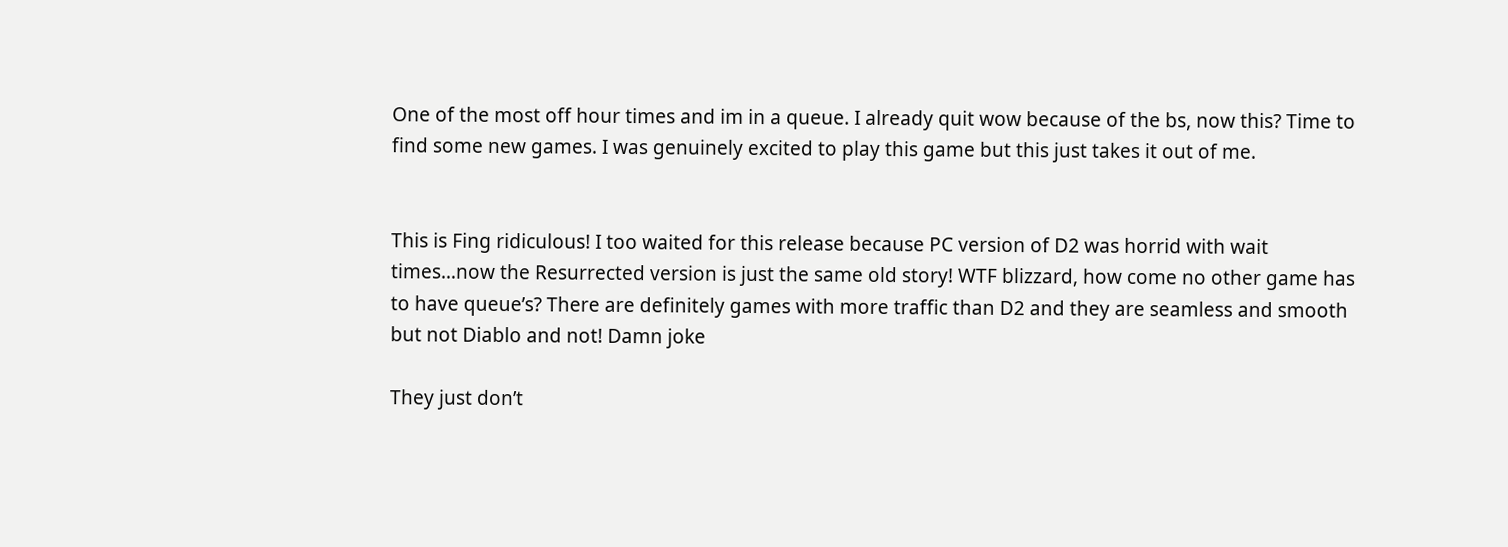One of the most off hour times and im in a queue. I already quit wow because of the bs, now this? Time to find some new games. I was genuinely excited to play this game but this just takes it out of me.


This is Fing ridiculous! I too waited for this release because PC version of D2 was horrid with wait times…now the Resurrected version is just the same old story! WTF blizzard, how come no other game has to have queue’s? There are definitely games with more traffic than D2 and they are seamless and smooth but not Diablo and not! Damn joke

They just don’t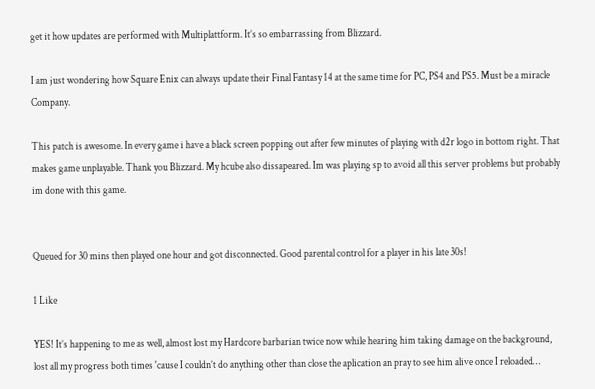get it how updates are performed with Multiplattform. It’s so embarrassing from Blizzard.

I am just wondering how Square Enix can always update their Final Fantasy 14 at the same time for PC, PS4 and PS5. Must be a miracle Company.

This patch is awesome. In every game i have a black screen popping out after few minutes of playing with d2r logo in bottom right. That makes game unplayable. Thank you Blizzard. My hcube also dissapeared. Im was playing sp to avoid all this server problems but probably im done with this game.


Queued for 30 mins then played one hour and got disconnected. Good parental control for a player in his late 30s!

1 Like

YES! It’s happening to me as well, almost lost my Hardcore barbarian twice now while hearing him taking damage on the background, lost all my progress both times 'cause I couldn’t do anything other than close the aplication an pray to see him alive once I reloaded…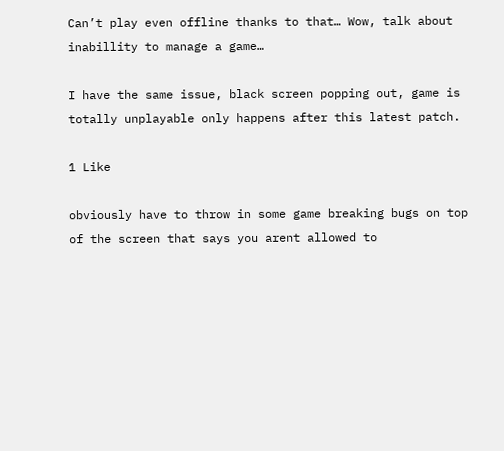Can’t play even offline thanks to that… Wow, talk about inabillity to manage a game…

I have the same issue, black screen popping out, game is totally unplayable only happens after this latest patch.

1 Like

obviously have to throw in some game breaking bugs on top of the screen that says you arent allowed to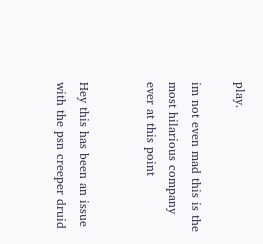play.

im not even mad this is the most hilarious company ever at this point


Hey this has been an issue with the psn creeper druid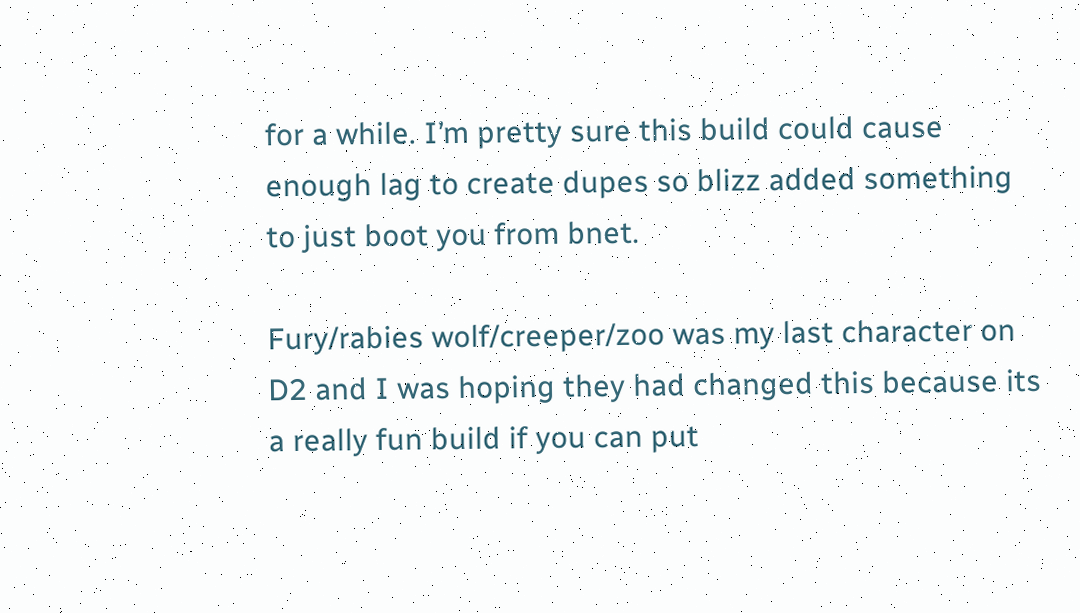for a while. I’m pretty sure this build could cause enough lag to create dupes so blizz added something to just boot you from bnet.

Fury/rabies wolf/creeper/zoo was my last character on D2 and I was hoping they had changed this because its a really fun build if you can put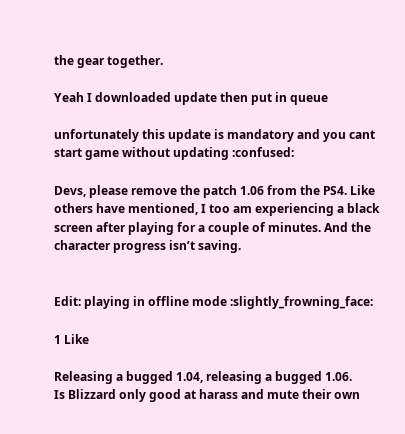the gear together.

Yeah I downloaded update then put in queue

unfortunately this update is mandatory and you cant start game without updating :confused:

Devs, please remove the patch 1.06 from the PS4. Like others have mentioned, I too am experiencing a black screen after playing for a couple of minutes. And the character progress isn’t saving.


Edit: playing in offline mode :slightly_frowning_face:

1 Like

Releasing a bugged 1.04, releasing a bugged 1.06.
Is Blizzard only good at harass and mute their own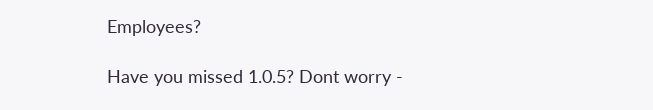Employees?

Have you missed 1.0.5? Dont worry -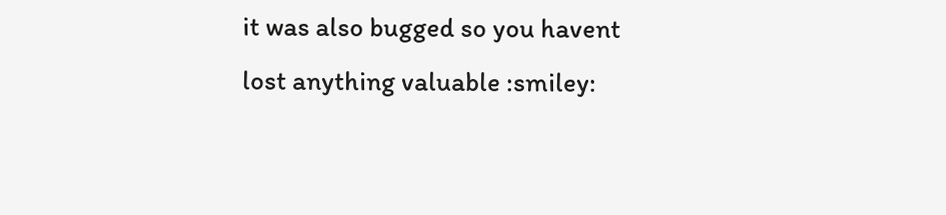it was also bugged so you havent lost anything valuable :smiley: